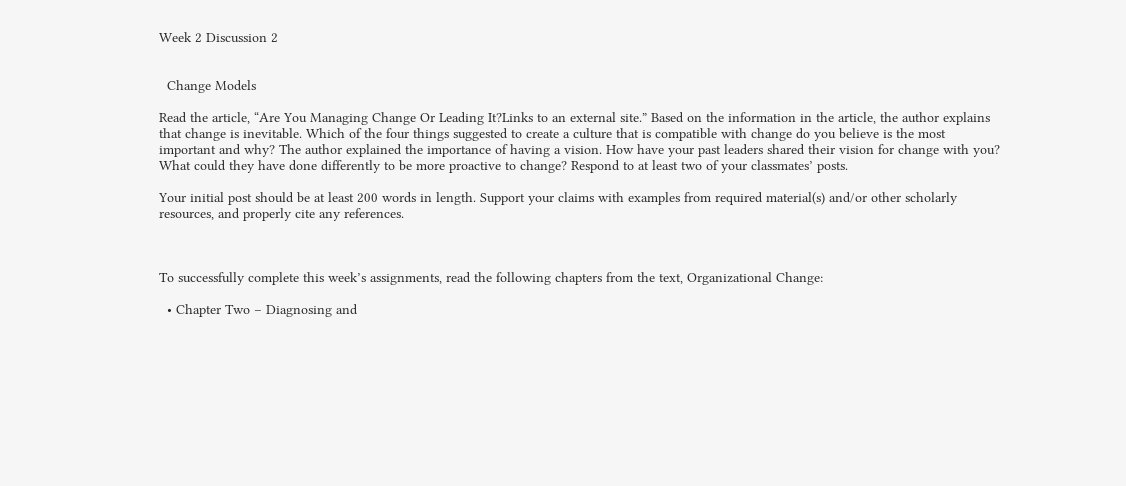Week 2 Discussion 2


  Change Models

Read the article, “Are You Managing Change Or Leading It?Links to an external site.” Based on the information in the article, the author explains that change is inevitable. Which of the four things suggested to create a culture that is compatible with change do you believe is the most important and why? The author explained the importance of having a vision. How have your past leaders shared their vision for change with you? What could they have done differently to be more proactive to change? Respond to at least two of your classmates’ posts.

Your initial post should be at least 200 words in length. Support your claims with examples from required material(s) and/or other scholarly resources, and properly cite any references.



To successfully complete this week’s assignments, read the following chapters from the text, Organizational Change:

  • Chapter Two – Diagnosing and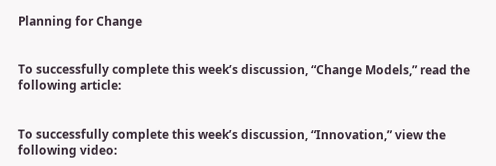Planning for Change


To successfully complete this week’s discussion, “Change Models,” read the following article:


To successfully complete this week’s discussion, “Innovation,” view the following video: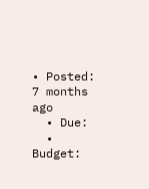• Posted: 7 months ago
  • Due:
  • Budget: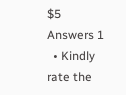$5
Answers 1
  • Kindly rate the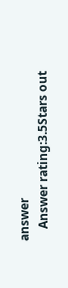answer
    Answer rating:3.5Stars out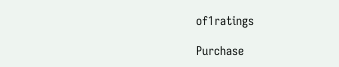of1ratings

Purchase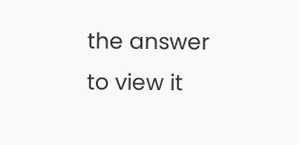the answer to view it